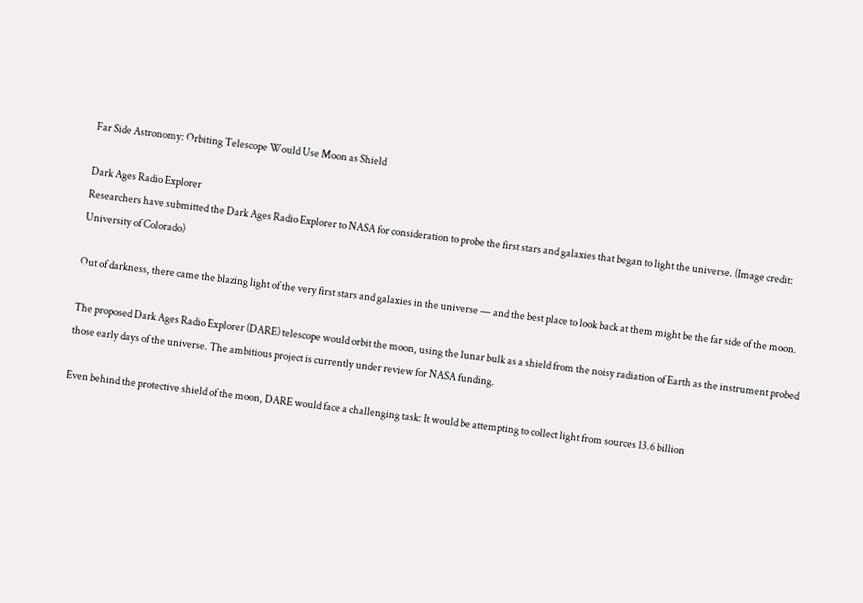Far Side Astronomy: Orbiting Telescope Would Use Moon as Shield

Dark Ages Radio Explorer
Researchers have submitted the Dark Ages Radio Explorer to NASA for consideration to probe the first stars and galaxies that began to light the universe. (Image credit: University of Colorado)

Out of darkness, there came the blazing light of the very first stars and galaxies in the universe — and the best place to look back at them might be the far side of the moon.

The proposed Dark Ages Radio Explorer (DARE) telescope would orbit the moon, using the lunar bulk as a shield from the noisy radiation of Earth as the instrument probed those early days of the universe. The ambitious project is currently under review for NASA funding.

Even behind the protective shield of the moon, DARE would face a challenging task: It would be attempting to collect light from sources 13.6 billion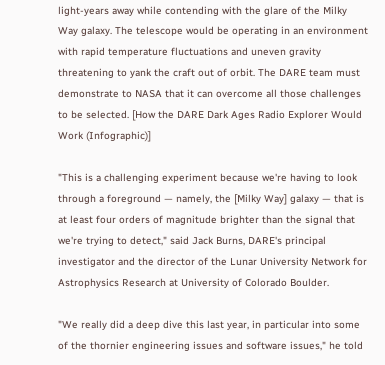light-years away while contending with the glare of the Milky Way galaxy. The telescope would be operating in an environment with rapid temperature fluctuations and uneven gravity threatening to yank the craft out of orbit. The DARE team must demonstrate to NASA that it can overcome all those challenges to be selected. [How the DARE Dark Ages Radio Explorer Would Work (Infographic)]

"This is a challenging experiment because we're having to look through a foreground — namely, the [Milky Way] galaxy — that is at least four orders of magnitude brighter than the signal that we're trying to detect," said Jack Burns, DARE's principal investigator and the director of the Lunar University Network for Astrophysics Research at University of Colorado Boulder.

"We really did a deep dive this last year, in particular into some of the thornier engineering issues and software issues," he told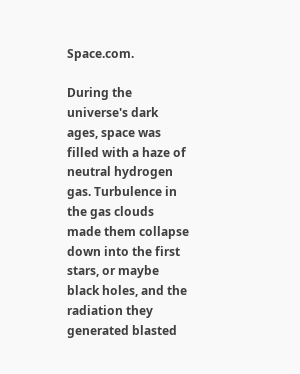Space.com.

During the universe's dark ages, space was filled with a haze of neutral hydrogen gas. Turbulence in the gas clouds made them collapse down into the first stars, or maybe black holes, and the radiation they generated blasted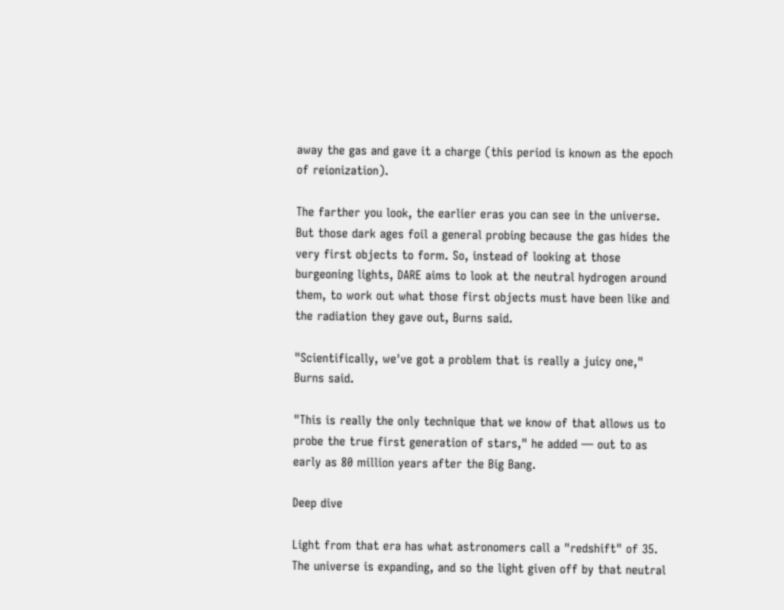away the gas and gave it a charge (this period is known as the epoch of reionization).

The farther you look, the earlier eras you can see in the universe. But those dark ages foil a general probing because the gas hides the very first objects to form. So, instead of looking at those burgeoning lights, DARE aims to look at the neutral hydrogen around them, to work out what those first objects must have been like and the radiation they gave out, Burns said.

"Scientifically, we've got a problem that is really a juicy one," Burns said.

"This is really the only technique that we know of that allows us to probe the true first generation of stars," he added — out to as early as 80 million years after the Big Bang.

Deep dive

Light from that era has what astronomers call a "redshift" of 35. The universe is expanding, and so the light given off by that neutral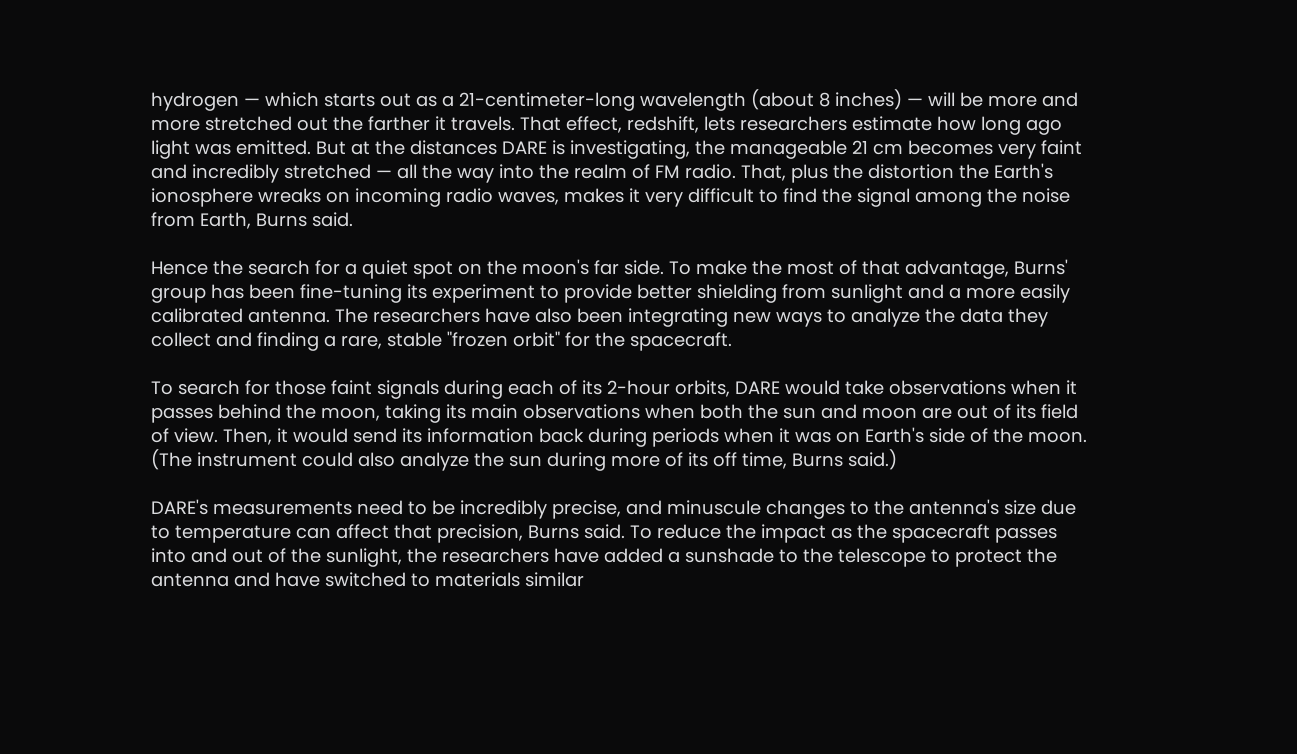hydrogen — which starts out as a 21-centimeter-long wavelength (about 8 inches) — will be more and more stretched out the farther it travels. That effect, redshift, lets researchers estimate how long ago light was emitted. But at the distances DARE is investigating, the manageable 21 cm becomes very faint and incredibly stretched — all the way into the realm of FM radio. That, plus the distortion the Earth's ionosphere wreaks on incoming radio waves, makes it very difficult to find the signal among the noise from Earth, Burns said.

Hence the search for a quiet spot on the moon's far side. To make the most of that advantage, Burns' group has been fine-tuning its experiment to provide better shielding from sunlight and a more easily calibrated antenna. The researchers have also been integrating new ways to analyze the data they collect and finding a rare, stable "frozen orbit" for the spacecraft.

To search for those faint signals during each of its 2-hour orbits, DARE would take observations when it passes behind the moon, taking its main observations when both the sun and moon are out of its field of view. Then, it would send its information back during periods when it was on Earth's side of the moon. (The instrument could also analyze the sun during more of its off time, Burns said.)

DARE's measurements need to be incredibly precise, and minuscule changes to the antenna's size due to temperature can affect that precision, Burns said. To reduce the impact as the spacecraft passes into and out of the sunlight, the researchers have added a sunshade to the telescope to protect the antenna and have switched to materials similar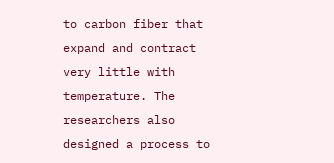to carbon fiber that expand and contract very little with temperature. The researchers also designed a process to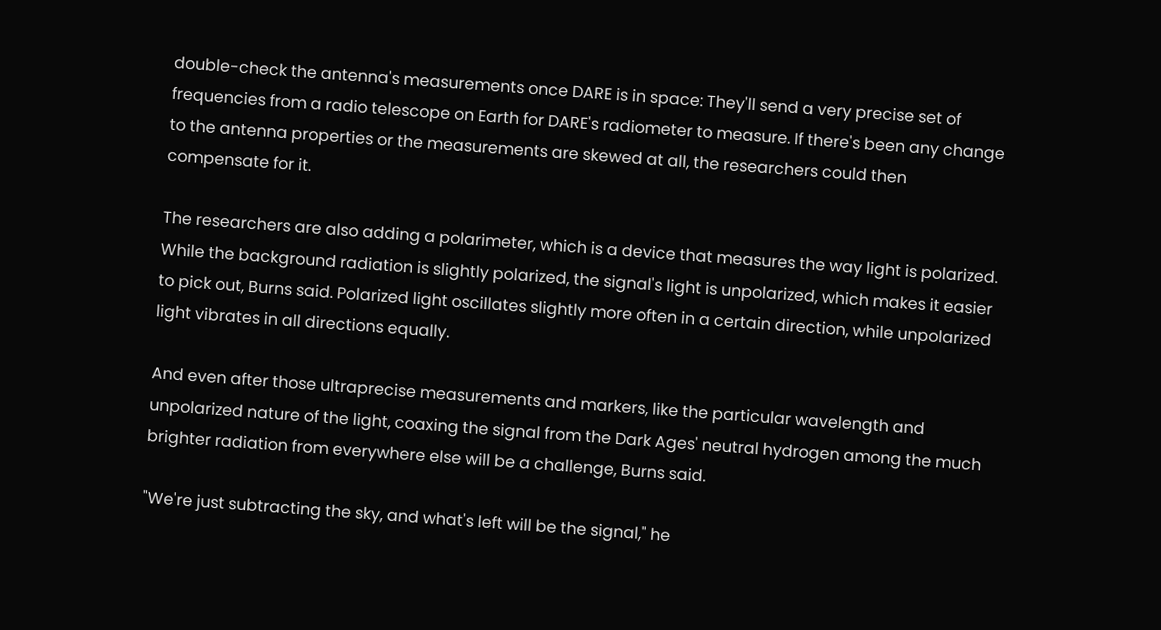double-check the antenna's measurements once DARE is in space: They'll send a very precise set of frequencies from a radio telescope on Earth for DARE's radiometer to measure. If there's been any change to the antenna properties or the measurements are skewed at all, the researchers could then compensate for it.

The researchers are also adding a polarimeter, which is a device that measures the way light is polarized. While the background radiation is slightly polarized, the signal's light is unpolarized, which makes it easier to pick out, Burns said. Polarized light oscillates slightly more often in a certain direction, while unpolarized light vibrates in all directions equally.

And even after those ultraprecise measurements and markers, like the particular wavelength and unpolarized nature of the light, coaxing the signal from the Dark Ages' neutral hydrogen among the much brighter radiation from everywhere else will be a challenge, Burns said.

"We're just subtracting the sky, and what's left will be the signal," he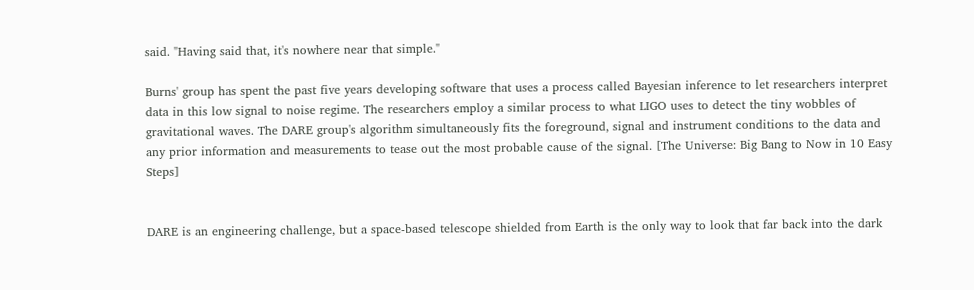said. "Having said that, it's nowhere near that simple."

Burns' group has spent the past five years developing software that uses a process called Bayesian inference to let researchers interpret data in this low signal to noise regime. The researchers employ a similar process to what LIGO uses to detect the tiny wobbles of gravitational waves. The DARE group's algorithm simultaneously fits the foreground, signal and instrument conditions to the data and any prior information and measurements to tease out the most probable cause of the signal. [The Universe: Big Bang to Now in 10 Easy Steps]


DARE is an engineering challenge, but a space-based telescope shielded from Earth is the only way to look that far back into the dark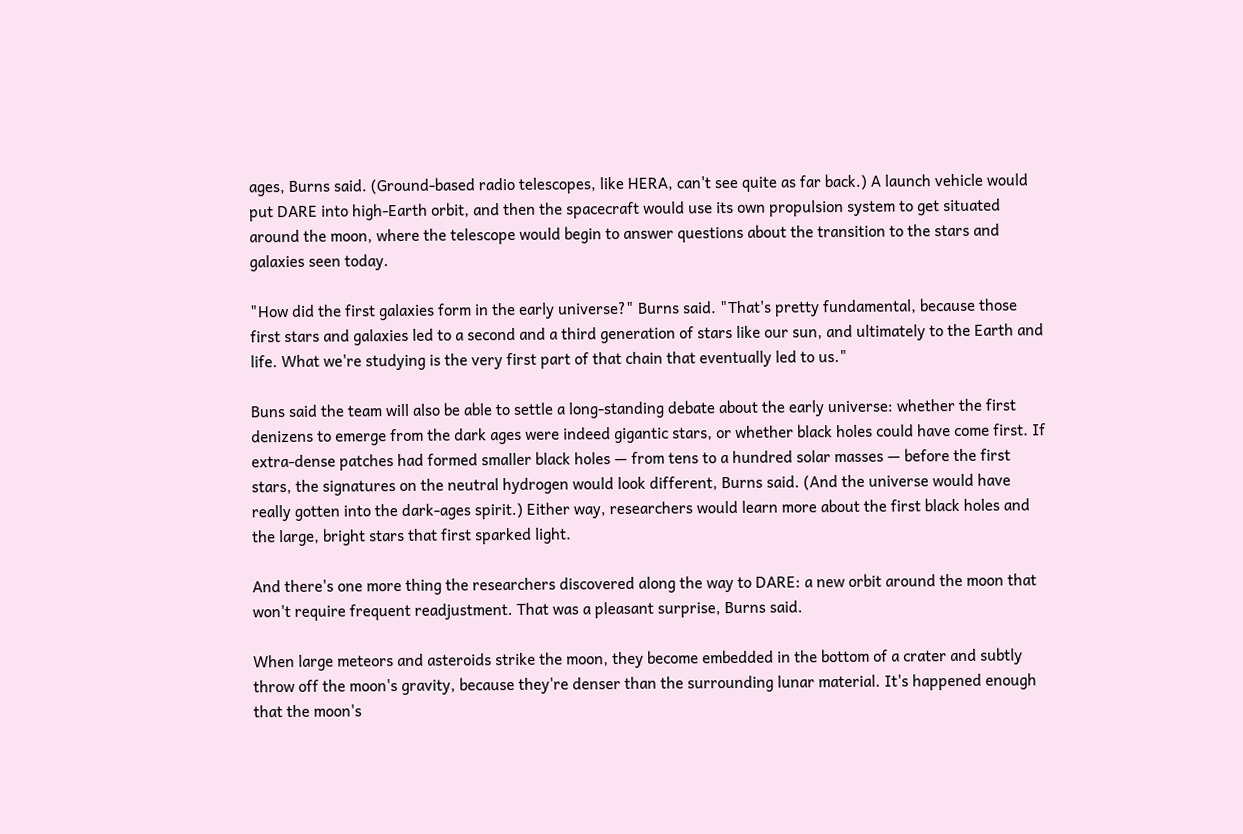ages, Burns said. (Ground-based radio telescopes, like HERA, can't see quite as far back.) A launch vehicle would put DARE into high-Earth orbit, and then the spacecraft would use its own propulsion system to get situated around the moon, where the telescope would begin to answer questions about the transition to the stars and galaxies seen today.

"How did the first galaxies form in the early universe?" Burns said. "That's pretty fundamental, because those first stars and galaxies led to a second and a third generation of stars like our sun, and ultimately to the Earth and life. What we're studying is the very first part of that chain that eventually led to us."

Buns said the team will also be able to settle a long-standing debate about the early universe: whether the first denizens to emerge from the dark ages were indeed gigantic stars, or whether black holes could have come first. If extra-dense patches had formed smaller black holes — from tens to a hundred solar masses — before the first stars, the signatures on the neutral hydrogen would look different, Burns said. (And the universe would have really gotten into the dark-ages spirit.) Either way, researchers would learn more about the first black holes and the large, bright stars that first sparked light.

And there's one more thing the researchers discovered along the way to DARE: a new orbit around the moon that won't require frequent readjustment. That was a pleasant surprise, Burns said.

When large meteors and asteroids strike the moon, they become embedded in the bottom of a crater and subtly throw off the moon's gravity, because they're denser than the surrounding lunar material. It's happened enough that the moon's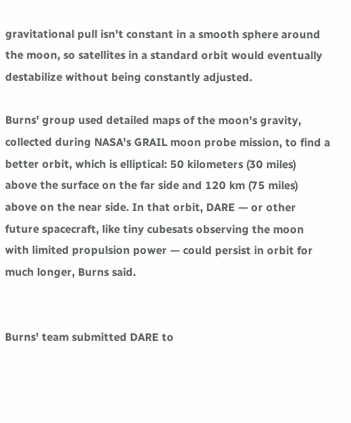gravitational pull isn't constant in a smooth sphere around the moon, so satellites in a standard orbit would eventually destabilize without being constantly adjusted.

Burns' group used detailed maps of the moon's gravity, collected during NASA's GRAIL moon probe mission, to find a better orbit, which is elliptical: 50 kilometers (30 miles) above the surface on the far side and 120 km (75 miles) above on the near side. In that orbit, DARE — or other future spacecraft, like tiny cubesats observing the moon with limited propulsion power — could persist in orbit for much longer, Burns said.


Burns' team submitted DARE to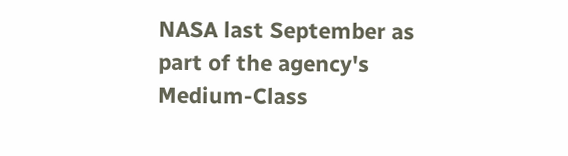NASA last September as part of the agency's Medium-Class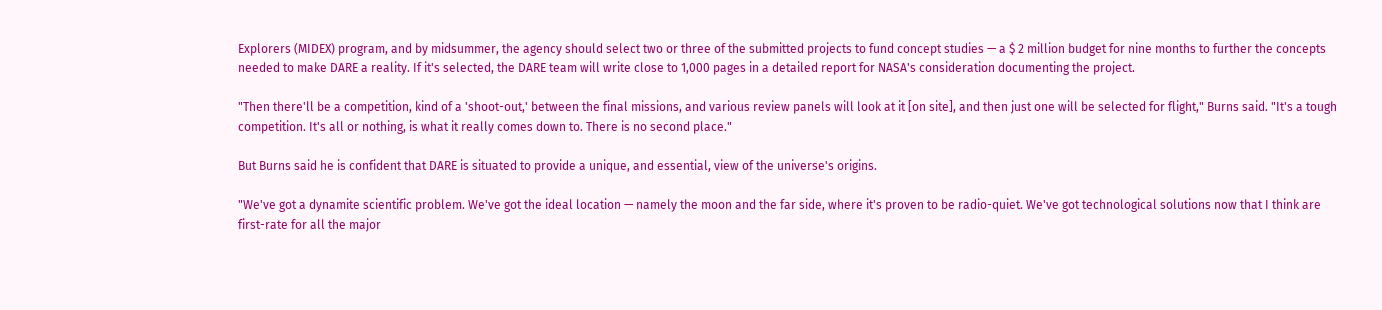Explorers (MIDEX) program, and by midsummer, the agency should select two or three of the submitted projects to fund concept studies — a $ 2 million budget for nine months to further the concepts needed to make DARE a reality. If it's selected, the DARE team will write close to 1,000 pages in a detailed report for NASA's consideration documenting the project.

"Then there'll be a competition, kind of a 'shoot-out,' between the final missions, and various review panels will look at it [on site], and then just one will be selected for flight," Burns said. "It's a tough competition. It's all or nothing, is what it really comes down to. There is no second place."

But Burns said he is confident that DARE is situated to provide a unique, and essential, view of the universe's origins.

"We've got a dynamite scientific problem. We've got the ideal location — namely the moon and the far side, where it's proven to be radio-quiet. We've got technological solutions now that I think are first-rate for all the major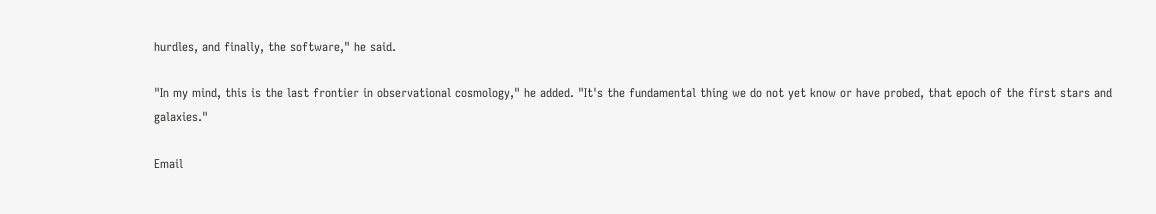hurdles, and finally, the software," he said.

"In my mind, this is the last frontier in observational cosmology," he added. "It's the fundamental thing we do not yet know or have probed, that epoch of the first stars and galaxies."

Email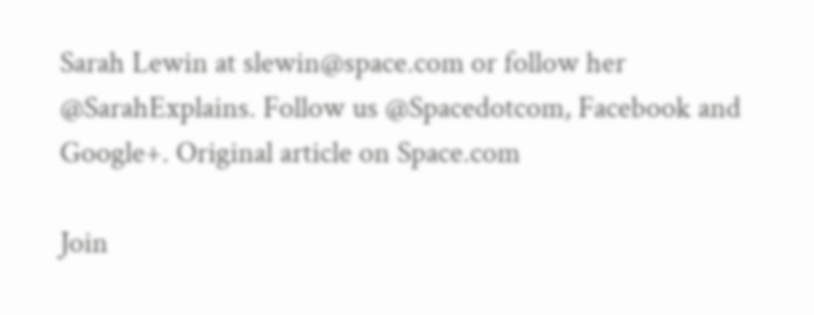Sarah Lewin at slewin@space.com or follow her @SarahExplains. Follow us @Spacedotcom, Facebook and Google+. Original article on Space.com

Join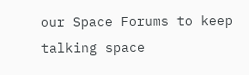our Space Forums to keep talking space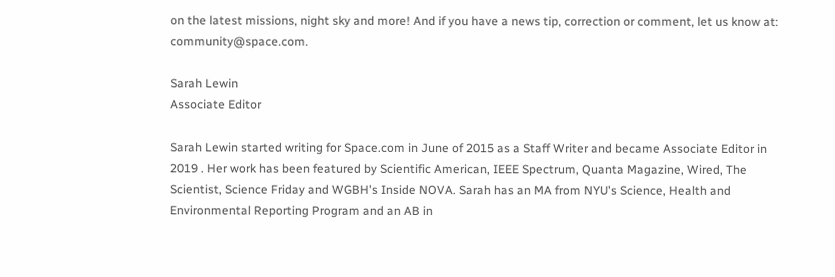on the latest missions, night sky and more! And if you have a news tip, correction or comment, let us know at: community@space.com.

Sarah Lewin
Associate Editor

Sarah Lewin started writing for Space.com in June of 2015 as a Staff Writer and became Associate Editor in 2019 . Her work has been featured by Scientific American, IEEE Spectrum, Quanta Magazine, Wired, The Scientist, Science Friday and WGBH's Inside NOVA. Sarah has an MA from NYU's Science, Health and Environmental Reporting Program and an AB in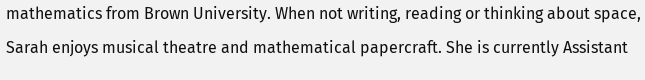mathematics from Brown University. When not writing, reading or thinking about space, Sarah enjoys musical theatre and mathematical papercraft. She is currently Assistant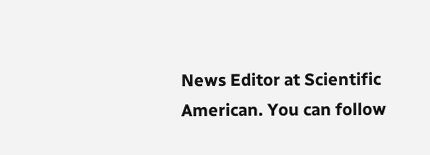News Editor at Scientific American. You can follow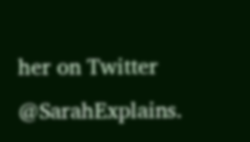her on Twitter @SarahExplains.